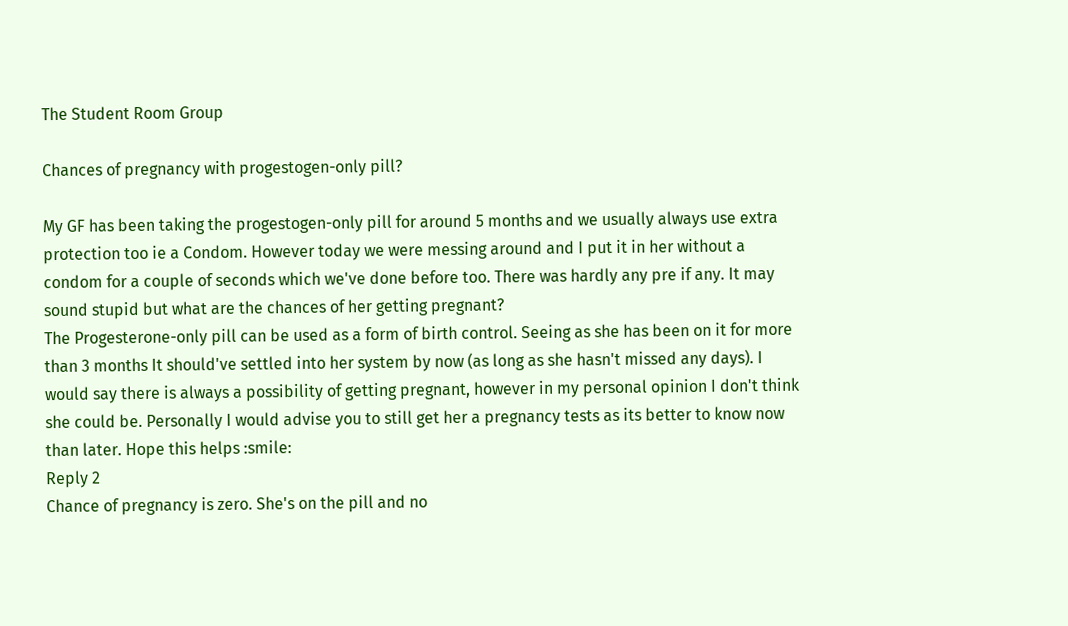The Student Room Group

Chances of pregnancy with progestogen-only pill?

My GF has been taking the progestogen-only pill for around 5 months and we usually always use extra protection too ie a Condom. However today we were messing around and I put it in her without a condom for a couple of seconds which we've done before too. There was hardly any pre if any. It may sound stupid but what are the chances of her getting pregnant?
The Progesterone-only pill can be used as a form of birth control. Seeing as she has been on it for more than 3 months It should've settled into her system by now (as long as she hasn't missed any days). I would say there is always a possibility of getting pregnant, however in my personal opinion I don't think she could be. Personally I would advise you to still get her a pregnancy tests as its better to know now than later. Hope this helps :smile:
Reply 2
Chance of pregnancy is zero. She's on the pill and no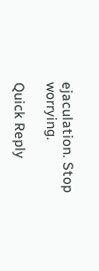ejaculation. Stop worrying.

Quick Reply